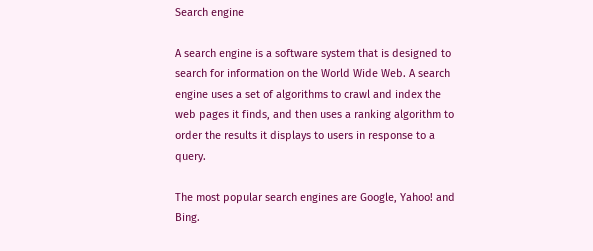Search engine

A search engine is a software system that is designed to search for information on the World Wide Web. A search engine uses a set of algorithms to crawl and index the web pages it finds, and then uses a ranking algorithm to order the results it displays to users in response to a query.

The most popular search engines are Google, Yahoo! and Bing.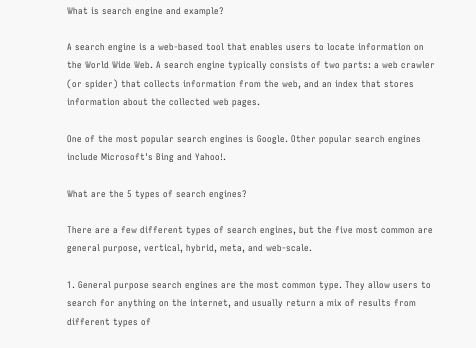What is search engine and example?

A search engine is a web-based tool that enables users to locate information on the World Wide Web. A search engine typically consists of two parts: a web crawler (or spider) that collects information from the web, and an index that stores information about the collected web pages.

One of the most popular search engines is Google. Other popular search engines include Microsoft's Bing and Yahoo!.

What are the 5 types of search engines?

There are a few different types of search engines, but the five most common are general purpose, vertical, hybrid, meta, and web-scale.

1. General purpose search engines are the most common type. They allow users to search for anything on the internet, and usually return a mix of results from different types of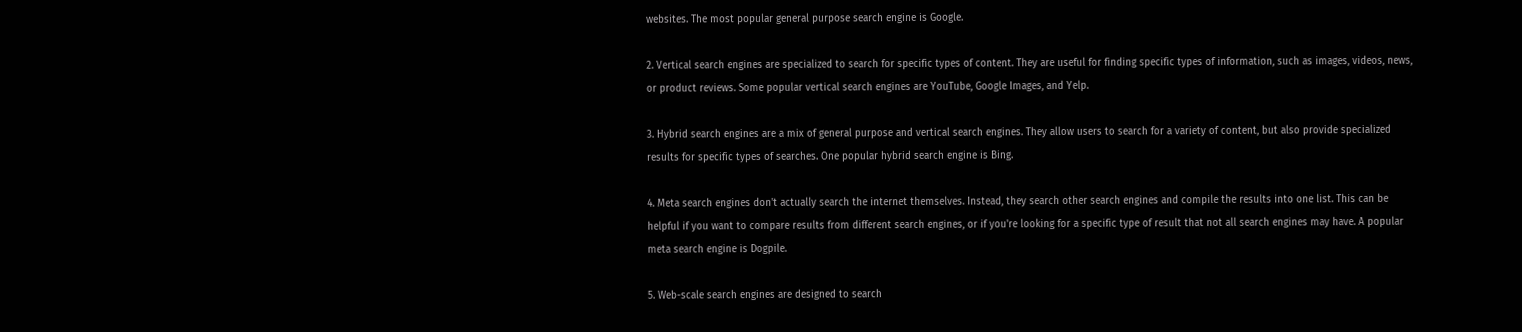websites. The most popular general purpose search engine is Google.

2. Vertical search engines are specialized to search for specific types of content. They are useful for finding specific types of information, such as images, videos, news, or product reviews. Some popular vertical search engines are YouTube, Google Images, and Yelp.

3. Hybrid search engines are a mix of general purpose and vertical search engines. They allow users to search for a variety of content, but also provide specialized results for specific types of searches. One popular hybrid search engine is Bing.

4. Meta search engines don't actually search the internet themselves. Instead, they search other search engines and compile the results into one list. This can be helpful if you want to compare results from different search engines, or if you're looking for a specific type of result that not all search engines may have. A popular meta search engine is Dogpile.

5. Web-scale search engines are designed to search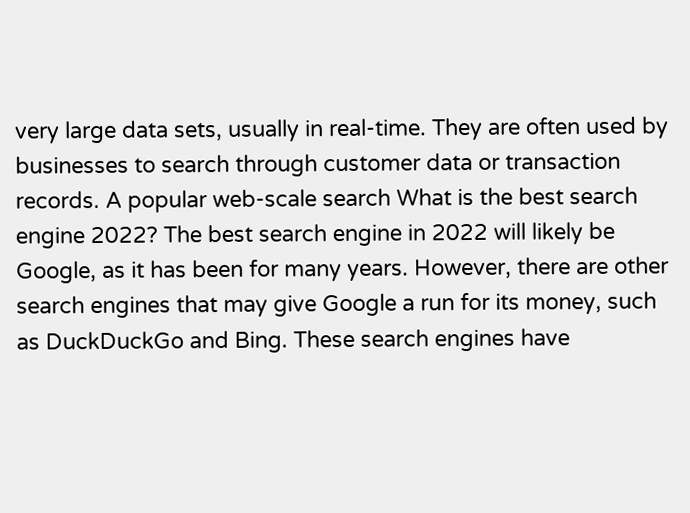very large data sets, usually in real-time. They are often used by businesses to search through customer data or transaction records. A popular web-scale search What is the best search engine 2022? The best search engine in 2022 will likely be Google, as it has been for many years. However, there are other search engines that may give Google a run for its money, such as DuckDuckGo and Bing. These search engines have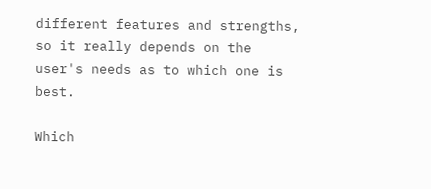different features and strengths, so it really depends on the user's needs as to which one is best.

Which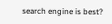search engine is best?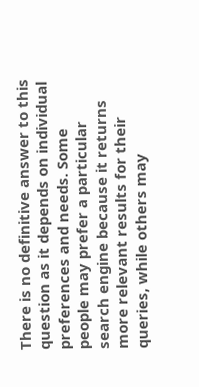There is no definitive answer to this question as it depends on individual preferences and needs. Some people may prefer a particular search engine because it returns more relevant results for their queries, while others may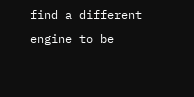find a different engine to be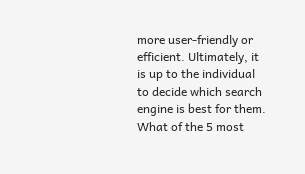more user-friendly or efficient. Ultimately, it is up to the individual to decide which search engine is best for them. What of the 5 most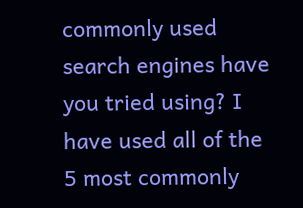commonly used search engines have you tried using? I have used all of the 5 most commonly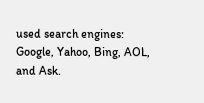used search engines: Google, Yahoo, Bing, AOL, and Ask.